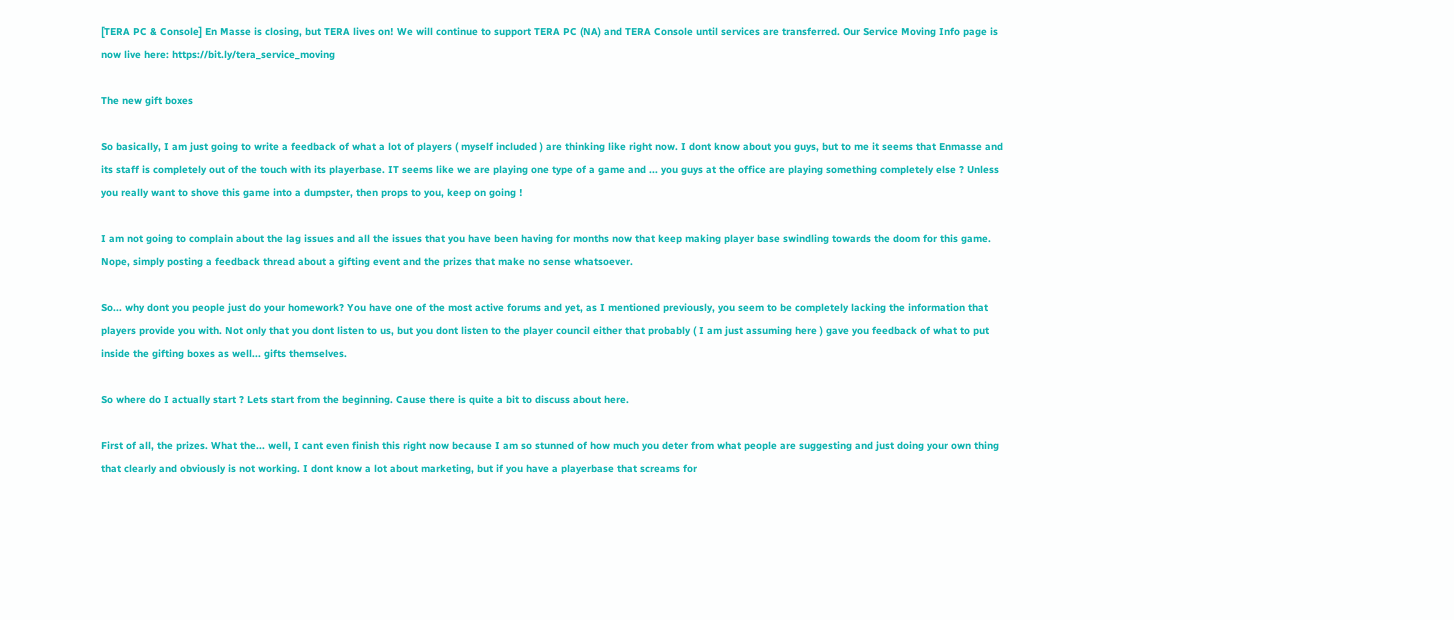[TERA PC & Console] En Masse is closing, but TERA lives on! We will continue to support TERA PC (NA) and TERA Console until services are transferred. Our Service Moving Info page is now live here: https://bit.ly/tera_service_moving

The new gift boxes

So basically, I am just going to write a feedback of what a lot of players ( myself included ) are thinking like right now. I dont know about you guys, but to me it seems that Enmasse and its staff is completely out of the touch with its playerbase. IT seems like we are playing one type of a game and ... you guys at the office are playing something completely else ? Unless you really want to shove this game into a dumpster, then props to you, keep on going !

I am not going to complain about the lag issues and all the issues that you have been having for months now that keep making player base swindling towards the doom for this game. Nope, simply posting a feedback thread about a gifting event and the prizes that make no sense whatsoever.

So... why dont you people just do your homework? You have one of the most active forums and yet, as I mentioned previously, you seem to be completely lacking the information that players provide you with. Not only that you dont listen to us, but you dont listen to the player council either that probably ( I am just assuming here ) gave you feedback of what to put inside the gifting boxes as well... gifts themselves.

So where do I actually start ? Lets start from the beginning. Cause there is quite a bit to discuss about here.

First of all, the prizes. What the... well, I cant even finish this right now because I am so stunned of how much you deter from what people are suggesting and just doing your own thing that clearly and obviously is not working. I dont know a lot about marketing, but if you have a playerbase that screams for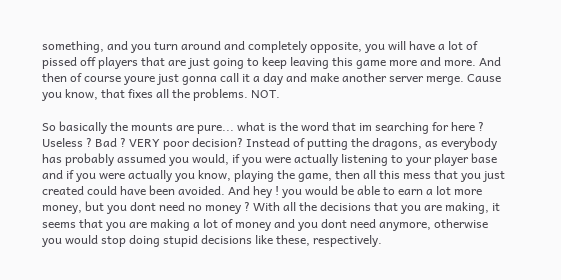something, and you turn around and completely opposite, you will have a lot of pissed off players that are just going to keep leaving this game more and more. And then of course youre just gonna call it a day and make another server merge. Cause you know, that fixes all the problems. NOT.

So basically the mounts are pure... what is the word that im searching for here ? Useless ? Bad ? VERY poor decision? Instead of putting the dragons, as everybody has probably assumed you would, if you were actually listening to your player base and if you were actually you know, playing the game, then all this mess that you just created could have been avoided. And hey ! you would be able to earn a lot more money, but you dont need no money ? With all the decisions that you are making, it seems that you are making a lot of money and you dont need anymore, otherwise you would stop doing stupid decisions like these, respectively.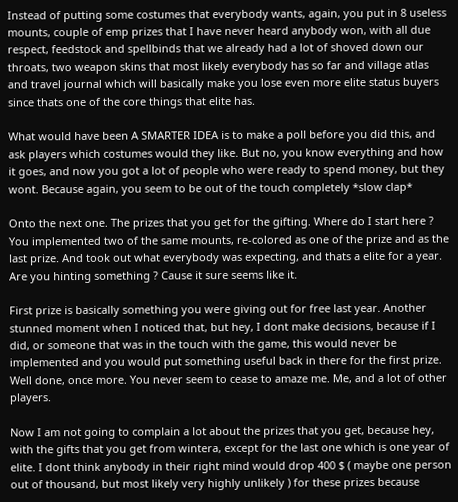Instead of putting some costumes that everybody wants, again, you put in 8 useless mounts, couple of emp prizes that I have never heard anybody won, with all due respect, feedstock and spellbinds that we already had a lot of shoved down our throats, two weapon skins that most likely everybody has so far and village atlas and travel journal which will basically make you lose even more elite status buyers since thats one of the core things that elite has.

What would have been A SMARTER IDEA is to make a poll before you did this, and ask players which costumes would they like. But no, you know everything and how it goes, and now you got a lot of people who were ready to spend money, but they wont. Because again, you seem to be out of the touch completely *slow clap*

Onto the next one. The prizes that you get for the gifting. Where do I start here ? You implemented two of the same mounts, re-colored as one of the prize and as the last prize. And took out what everybody was expecting, and thats a elite for a year. Are you hinting something ? Cause it sure seems like it.

First prize is basically something you were giving out for free last year. Another stunned moment when I noticed that, but hey, I dont make decisions, because if I did, or someone that was in the touch with the game, this would never be implemented and you would put something useful back in there for the first prize. Well done, once more. You never seem to cease to amaze me. Me, and a lot of other players.

Now I am not going to complain a lot about the prizes that you get, because hey, with the gifts that you get from wintera, except for the last one which is one year of elite. I dont think anybody in their right mind would drop 400 $ ( maybe one person out of thousand, but most likely very highly unlikely ) for these prizes because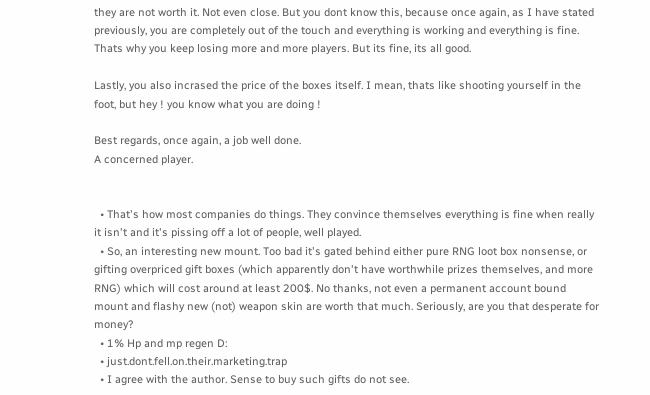they are not worth it. Not even close. But you dont know this, because once again, as I have stated previously, you are completely out of the touch and everything is working and everything is fine. Thats why you keep losing more and more players. But its fine, its all good.

Lastly, you also incrased the price of the boxes itself. I mean, thats like shooting yourself in the foot, but hey ! you know what you are doing !

Best regards, once again, a job well done.
A concerned player.


  • That's how most companies do things. They convince themselves everything is fine when really it isn't and it's pissing off a lot of people, well played.
  • So, an interesting new mount. Too bad it's gated behind either pure RNG loot box nonsense, or gifting overpriced gift boxes (which apparently don't have worthwhile prizes themselves, and more RNG) which will cost around at least 200$. No thanks, not even a permanent account bound mount and flashy new (not) weapon skin are worth that much. Seriously, are you that desperate for money?
  • 1% Hp and mp regen D:
  • just.dont.fell.on.their.marketing.trap
  • I agree with the author. Sense to buy such gifts do not see.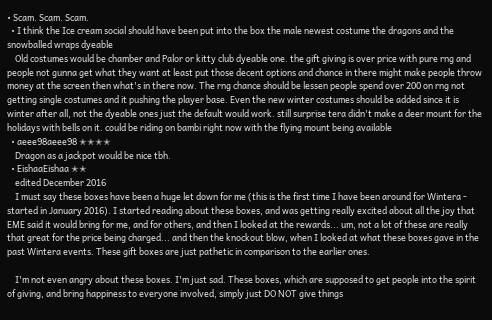• Scam. Scam. Scam.
  • I think the Ice cream social should have been put into the box the male newest costume the dragons and the snowballed wraps dyeable
    Old costumes would be chamber and Palor or kitty club dyeable one. the gift giving is over price with pure rng and people not gunna get what they want at least put those decent options and chance in there might make people throw money at the screen then what's in there now. The rng chance should be lessen people spend over 200 on rng not getting single costumes and it pushing the player base. Even the new winter costumes should be added since it is winter after all, not the dyeable ones just the default would work. still surprise tera didn't make a deer mount for the holidays with bells on it. could be riding on bambi right now with the flying mount being available
  • aeee98aeee98 ✭✭✭✭
    Dragon as a jackpot would be nice tbh.
  • EishaaEishaa ✭✭
    edited December 2016
    I must say these boxes have been a huge let down for me (this is the first time I have been around for Wintera - started in January 2016). I started reading about these boxes, and was getting really excited about all the joy that EME said it would bring for me, and for others, and then I looked at the rewards... um, not a lot of these are really that great for the price being charged... and then the knockout blow, when I looked at what these boxes gave in the past Wintera events. These gift boxes are just pathetic in comparison to the earlier ones.

    I'm not even angry about these boxes. I'm just sad. These boxes, which are supposed to get people into the spirit of giving, and bring happiness to everyone involved, simply just DO NOT give things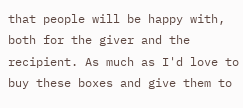that people will be happy with, both for the giver and the recipient. As much as I'd love to buy these boxes and give them to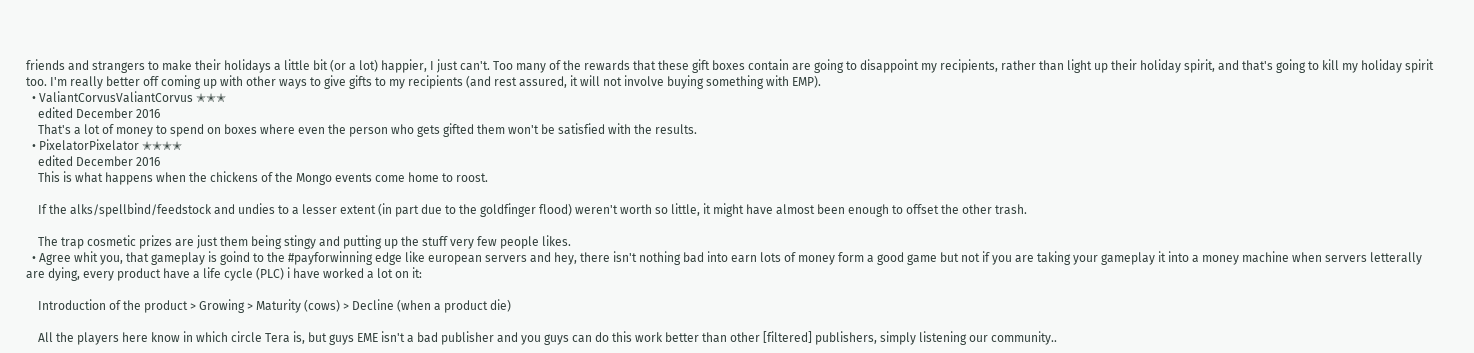friends and strangers to make their holidays a little bit (or a lot) happier, I just can't. Too many of the rewards that these gift boxes contain are going to disappoint my recipients, rather than light up their holiday spirit, and that's going to kill my holiday spirit too. I'm really better off coming up with other ways to give gifts to my recipients (and rest assured, it will not involve buying something with EMP).
  • ValiantCorvusValiantCorvus ✭✭✭
    edited December 2016
    That's a lot of money to spend on boxes where even the person who gets gifted them won't be satisfied with the results.
  • PixelatorPixelator ✭✭✭✭
    edited December 2016
    This is what happens when the chickens of the Mongo events come home to roost.

    If the alks/spellbind/feedstock and undies to a lesser extent (in part due to the goldfinger flood) weren't worth so little, it might have almost been enough to offset the other trash.

    The trap cosmetic prizes are just them being stingy and putting up the stuff very few people likes.
  • Agree whit you, that gameplay is goind to the #payforwinning edge like european servers and hey, there isn't nothing bad into earn lots of money form a good game but not if you are taking your gameplay it into a money machine when servers letterally are dying, every product have a life cycle (PLC) i have worked a lot on it:

    Introduction of the product > Growing > Maturity (cows) > Decline (when a product die)

    All the players here know in which circle Tera is, but guys EME isn't a bad publisher and you guys can do this work better than other [filtered] publishers, simply listening our community..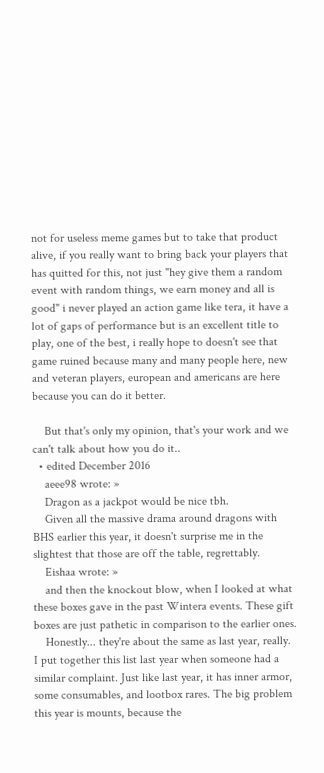not for useless meme games but to take that product alive, if you really want to bring back your players that has quitted for this, not just "hey give them a random event with random things, we earn money and all is good" i never played an action game like tera, it have a lot of gaps of performance but is an excellent title to play, one of the best, i really hope to doesn't see that game ruined because many and many people here, new and veteran players, european and americans are here because you can do it better.

    But that's only my opinion, that's your work and we can't talk about how you do it..
  • edited December 2016
    aeee98 wrote: »
    Dragon as a jackpot would be nice tbh.
    Given all the massive drama around dragons with BHS earlier this year, it doesn't surprise me in the slightest that those are off the table, regrettably.
    Eishaa wrote: »
    and then the knockout blow, when I looked at what these boxes gave in the past Wintera events. These gift boxes are just pathetic in comparison to the earlier ones.
    Honestly... they're about the same as last year, really. I put together this list last year when someone had a similar complaint. Just like last year, it has inner armor, some consumables, and lootbox rares. The big problem this year is mounts, because the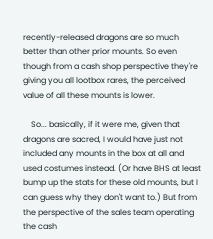recently-released dragons are so much better than other prior mounts. So even though from a cash shop perspective they're giving you all lootbox rares, the perceived value of all these mounts is lower.

    So... basically, if it were me, given that dragons are sacred, I would have just not included any mounts in the box at all and used costumes instead. (Or have BHS at least bump up the stats for these old mounts, but I can guess why they don't want to.) But from the perspective of the sales team operating the cash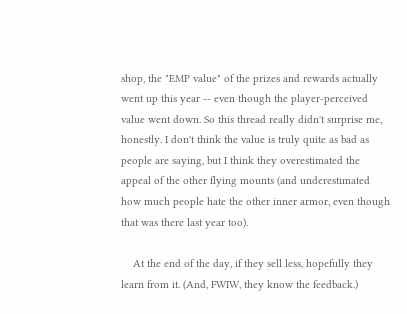shop, the "EMP value" of the prizes and rewards actually went up this year -- even though the player-perceived value went down. So this thread really didn't surprise me, honestly. I don't think the value is truly quite as bad as people are saying, but I think they overestimated the appeal of the other flying mounts (and underestimated how much people hate the other inner armor, even though that was there last year too).

    At the end of the day, if they sell less, hopefully they learn from it. (And, FWIW, they know the feedback.)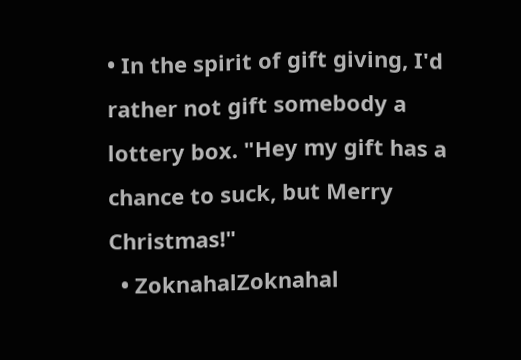• In the spirit of gift giving, I'd rather not gift somebody a lottery box. "Hey my gift has a chance to suck, but Merry Christmas!"
  • ZoknahalZoknahal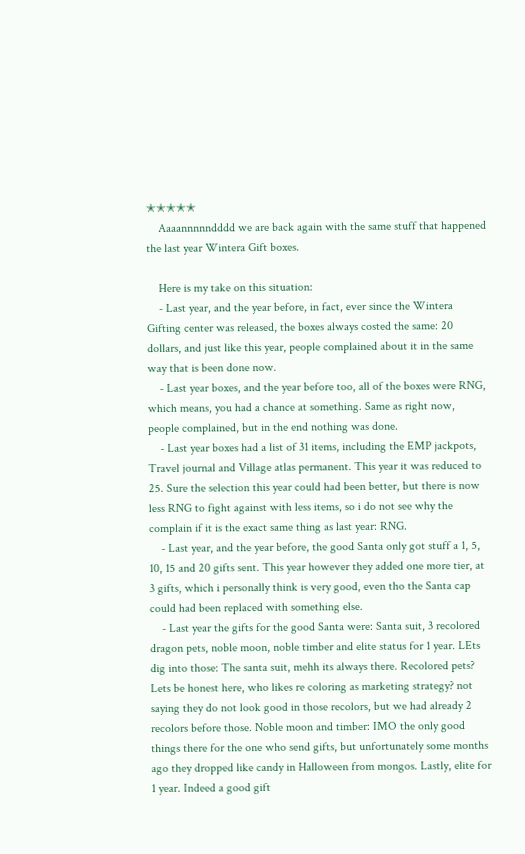✭✭✭✭✭
    Aaaannnnndddd we are back again with the same stuff that happened the last year Wintera Gift boxes.

    Here is my take on this situation:
    - Last year, and the year before, in fact, ever since the Wintera Gifting center was released, the boxes always costed the same: 20 dollars, and just like this year, people complained about it in the same way that is been done now.
    - Last year boxes, and the year before too, all of the boxes were RNG, which means, you had a chance at something. Same as right now, people complained, but in the end nothing was done.
    - Last year boxes had a list of 31 items, including the EMP jackpots, Travel journal and Village atlas permanent. This year it was reduced to 25. Sure the selection this year could had been better, but there is now less RNG to fight against with less items, so i do not see why the complain if it is the exact same thing as last year: RNG.
    - Last year, and the year before, the good Santa only got stuff a 1, 5, 10, 15 and 20 gifts sent. This year however they added one more tier, at 3 gifts, which i personally think is very good, even tho the Santa cap could had been replaced with something else.
    - Last year the gifts for the good Santa were: Santa suit, 3 recolored dragon pets, noble moon, noble timber and elite status for 1 year. LEts dig into those: The santa suit, mehh its always there. Recolored pets? Lets be honest here, who likes re coloring as marketing strategy? not saying they do not look good in those recolors, but we had already 2 recolors before those. Noble moon and timber: IMO the only good things there for the one who send gifts, but unfortunately some months ago they dropped like candy in Halloween from mongos. Lastly, elite for 1 year. Indeed a good gift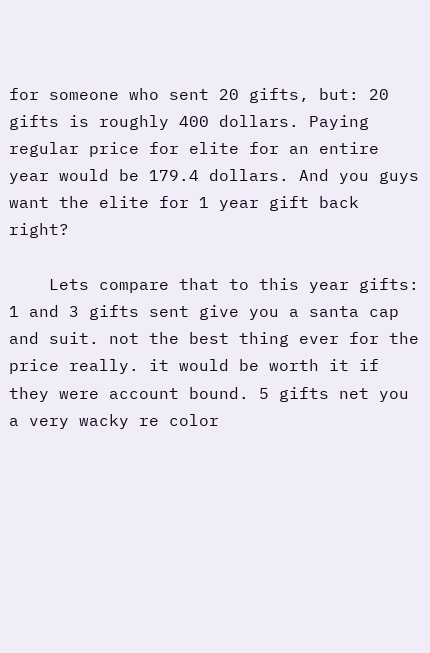for someone who sent 20 gifts, but: 20 gifts is roughly 400 dollars. Paying regular price for elite for an entire year would be 179.4 dollars. And you guys want the elite for 1 year gift back right?

    Lets compare that to this year gifts: 1 and 3 gifts sent give you a santa cap and suit. not the best thing ever for the price really. it would be worth it if they were account bound. 5 gifts net you a very wacky re color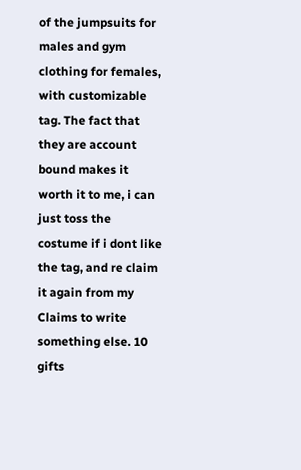of the jumpsuits for males and gym clothing for females, with customizable tag. The fact that they are account bound makes it worth it to me, i can just toss the costume if i dont like the tag, and re claim it again from my Claims to write something else. 10 gifts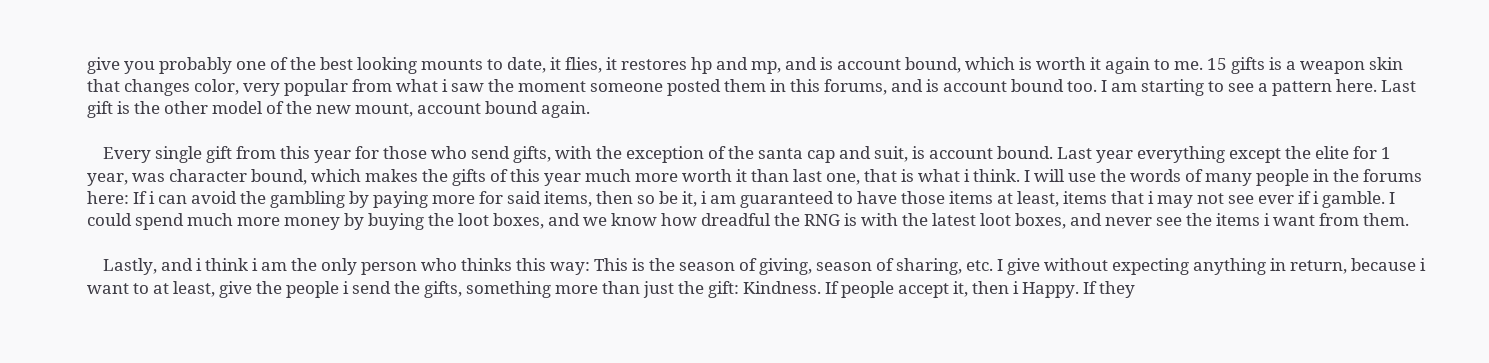give you probably one of the best looking mounts to date, it flies, it restores hp and mp, and is account bound, which is worth it again to me. 15 gifts is a weapon skin that changes color, very popular from what i saw the moment someone posted them in this forums, and is account bound too. I am starting to see a pattern here. Last gift is the other model of the new mount, account bound again.

    Every single gift from this year for those who send gifts, with the exception of the santa cap and suit, is account bound. Last year everything except the elite for 1 year, was character bound, which makes the gifts of this year much more worth it than last one, that is what i think. I will use the words of many people in the forums here: If i can avoid the gambling by paying more for said items, then so be it, i am guaranteed to have those items at least, items that i may not see ever if i gamble. I could spend much more money by buying the loot boxes, and we know how dreadful the RNG is with the latest loot boxes, and never see the items i want from them.

    Lastly, and i think i am the only person who thinks this way: This is the season of giving, season of sharing, etc. I give without expecting anything in return, because i want to at least, give the people i send the gifts, something more than just the gift: Kindness. If people accept it, then i Happy. If they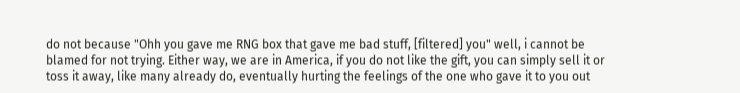do not because "Ohh you gave me RNG box that gave me bad stuff, [filtered] you" well, i cannot be blamed for not trying. Either way, we are in America, if you do not like the gift, you can simply sell it or toss it away, like many already do, eventually hurting the feelings of the one who gave it to you out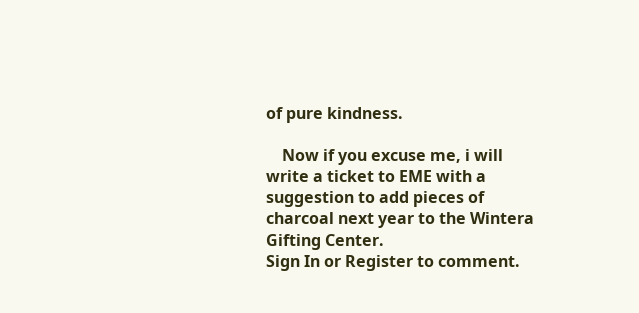of pure kindness.

    Now if you excuse me, i will write a ticket to EME with a suggestion to add pieces of charcoal next year to the Wintera Gifting Center.
Sign In or Register to comment.